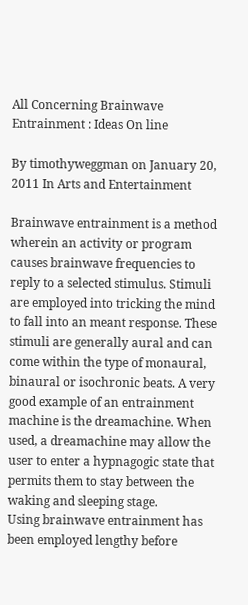All Concerning Brainwave Entrainment : Ideas On line

By timothyweggman on January 20, 2011 In Arts and Entertainment

Brainwave entrainment is a method wherein an activity or program causes brainwave frequencies to reply to a selected stimulus. Stimuli are employed into tricking the mind to fall into an meant response. These stimuli are generally aural and can come within the type of monaural, binaural or isochronic beats. A very good example of an entrainment machine is the dreamachine. When used, a dreamachine may allow the user to enter a hypnagogic state that permits them to stay between the waking and sleeping stage.
Using brainwave entrainment has been employed lengthy before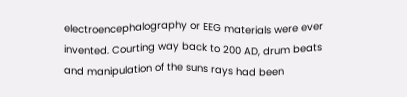electroencephalography or EEG materials were ever invented. Courting way back to 200 AD, drum beats and manipulation of the suns rays had been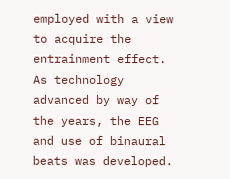employed with a view to acquire the entrainment effect. As technology advanced by way of the years, the EEG and use of binaural beats was developed.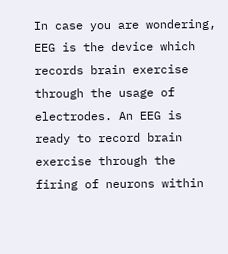In case you are wondering, EEG is the device which records brain exercise through the usage of electrodes. An EEG is ready to record brain exercise through the firing of neurons within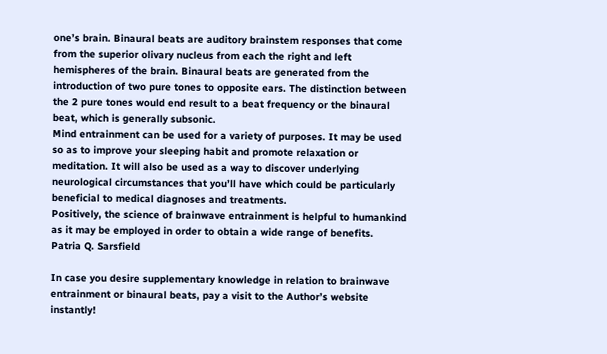one’s brain. Binaural beats are auditory brainstem responses that come from the superior olivary nucleus from each the right and left hemispheres of the brain. Binaural beats are generated from the introduction of two pure tones to opposite ears. The distinction between the 2 pure tones would end result to a beat frequency or the binaural beat, which is generally subsonic.
Mind entrainment can be used for a variety of purposes. It may be used so as to improve your sleeping habit and promote relaxation or meditation. It will also be used as a way to discover underlying neurological circumstances that you’ll have which could be particularly beneficial to medical diagnoses and treatments.
Positively, the science of brainwave entrainment is helpful to humankind as it may be employed in order to obtain a wide range of benefits.
Patria Q. Sarsfield

In case you desire supplementary knowledge in relation to brainwave entrainment or binaural beats, pay a visit to the Author’s website instantly!